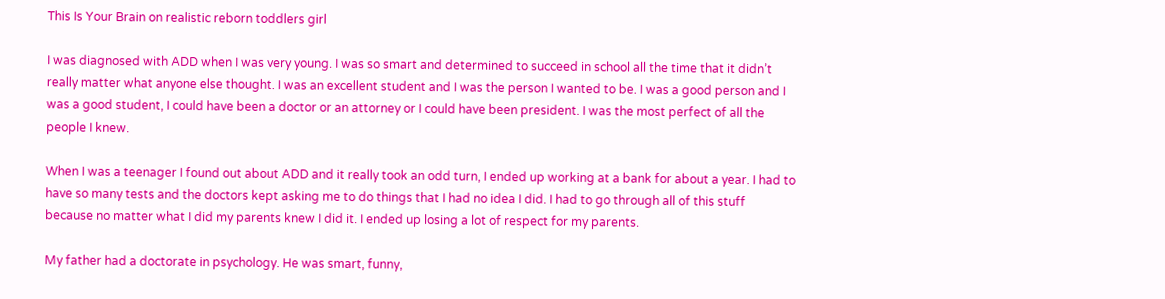This Is Your Brain on realistic reborn toddlers girl

I was diagnosed with ADD when I was very young. I was so smart and determined to succeed in school all the time that it didn’t really matter what anyone else thought. I was an excellent student and I was the person I wanted to be. I was a good person and I was a good student, I could have been a doctor or an attorney or I could have been president. I was the most perfect of all the people I knew.

When I was a teenager I found out about ADD and it really took an odd turn, I ended up working at a bank for about a year. I had to have so many tests and the doctors kept asking me to do things that I had no idea I did. I had to go through all of this stuff because no matter what I did my parents knew I did it. I ended up losing a lot of respect for my parents.

My father had a doctorate in psychology. He was smart, funny,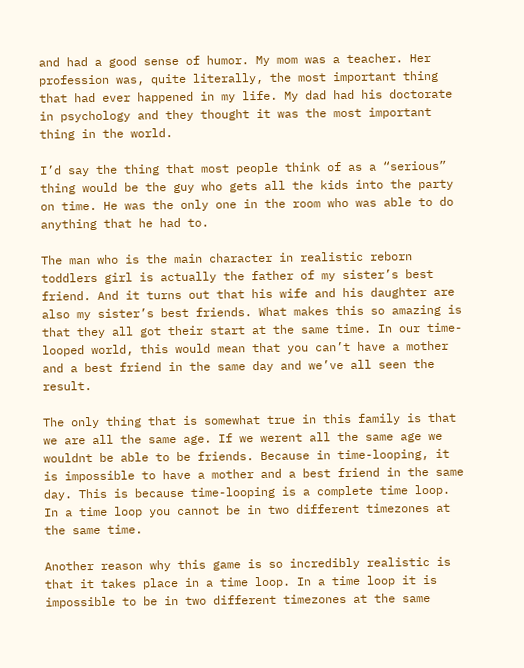and had a good sense of humor. My mom was a teacher. Her profession was, quite literally, the most important thing that had ever happened in my life. My dad had his doctorate in psychology and they thought it was the most important thing in the world.

I’d say the thing that most people think of as a “serious” thing would be the guy who gets all the kids into the party on time. He was the only one in the room who was able to do anything that he had to.

The man who is the main character in realistic reborn toddlers girl is actually the father of my sister’s best friend. And it turns out that his wife and his daughter are also my sister’s best friends. What makes this so amazing is that they all got their start at the same time. In our time-looped world, this would mean that you can’t have a mother and a best friend in the same day and we’ve all seen the result.

The only thing that is somewhat true in this family is that we are all the same age. If we werent all the same age we wouldnt be able to be friends. Because in time-looping, it is impossible to have a mother and a best friend in the same day. This is because time-looping is a complete time loop. In a time loop you cannot be in two different timezones at the same time.

Another reason why this game is so incredibly realistic is that it takes place in a time loop. In a time loop it is impossible to be in two different timezones at the same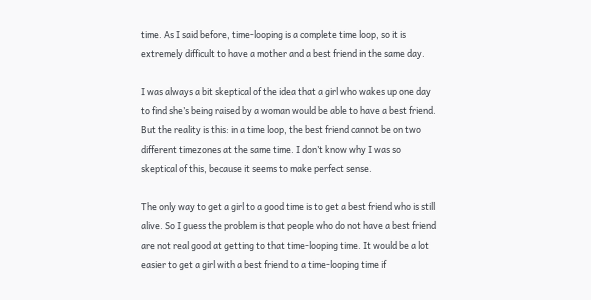time. As I said before, time-looping is a complete time loop, so it is extremely difficult to have a mother and a best friend in the same day.

I was always a bit skeptical of the idea that a girl who wakes up one day to find she’s being raised by a woman would be able to have a best friend. But the reality is this: in a time loop, the best friend cannot be on two different timezones at the same time. I don’t know why I was so skeptical of this, because it seems to make perfect sense.

The only way to get a girl to a good time is to get a best friend who is still alive. So I guess the problem is that people who do not have a best friend are not real good at getting to that time-looping time. It would be a lot easier to get a girl with a best friend to a time-looping time if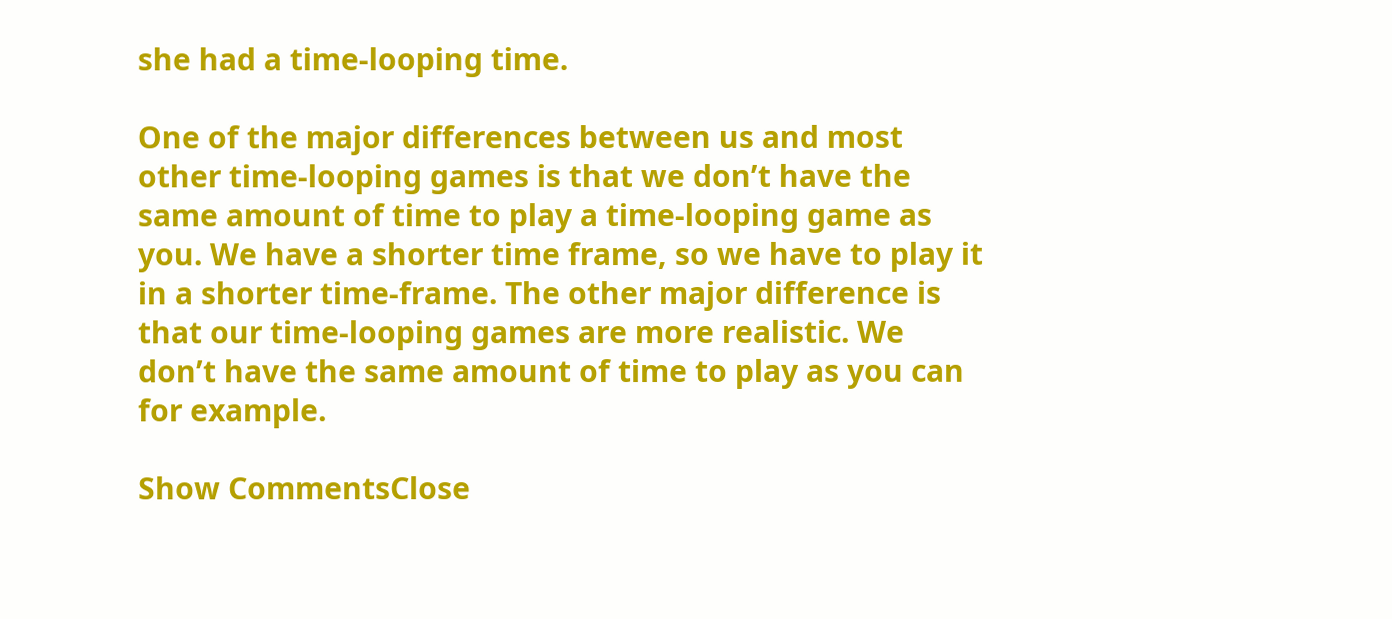she had a time-looping time.

One of the major differences between us and most other time-looping games is that we don’t have the same amount of time to play a time-looping game as you. We have a shorter time frame, so we have to play it in a shorter time-frame. The other major difference is that our time-looping games are more realistic. We don’t have the same amount of time to play as you can for example.

Show CommentsClose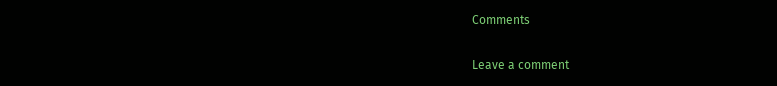Comments

Leave a comment